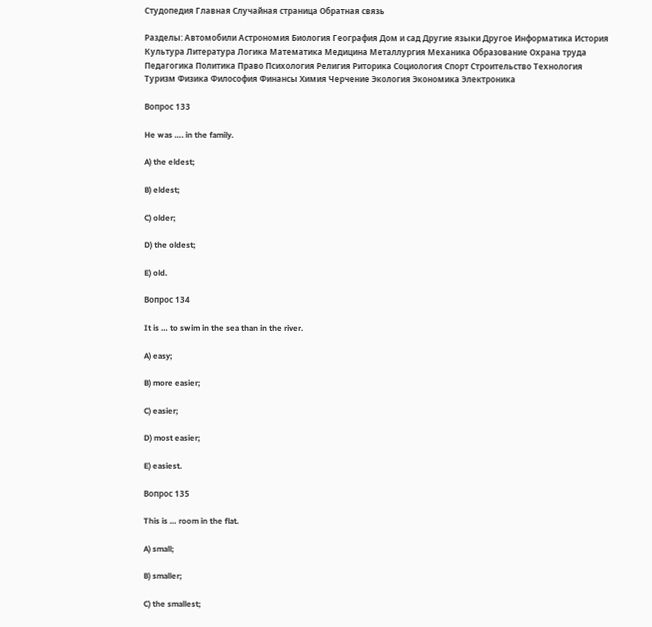Студопедия Главная Случайная страница Обратная связь

Разделы: Автомобили Астрономия Биология География Дом и сад Другие языки Другое Информатика История Культура Литература Логика Математика Медицина Металлургия Механика Образование Охрана труда Педагогика Политика Право Психология Религия Риторика Социология Спорт Строительство Технология Туризм Физика Философия Финансы Химия Черчение Экология Экономика Электроника

Вопрос 133

He was …. in the family.

A) the eldest;

B) eldest;

C) older;

D) the oldest;

E) old.

Вопрос 134

It is … to swim in the sea than in the river.

A) easy;

B) more easier;

C) easier;

D) most easier;

E) easiest.

Вопрос 135

This is … room in the flat.

A) small;

B) smaller;

C) the smallest;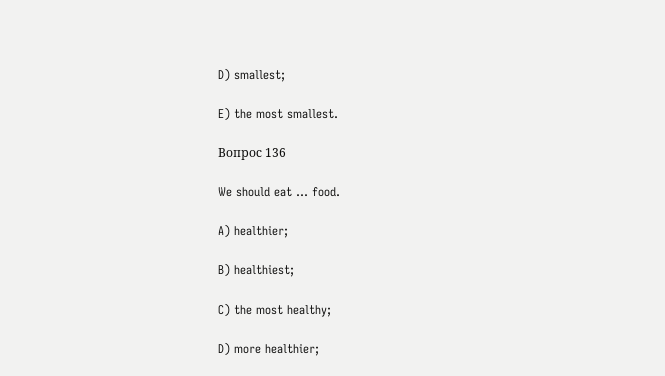D) smallest;

E) the most smallest.

Вопрос 136

We should eat … food.

A) healthier;

B) healthiest;

C) the most healthy;

D) more healthier;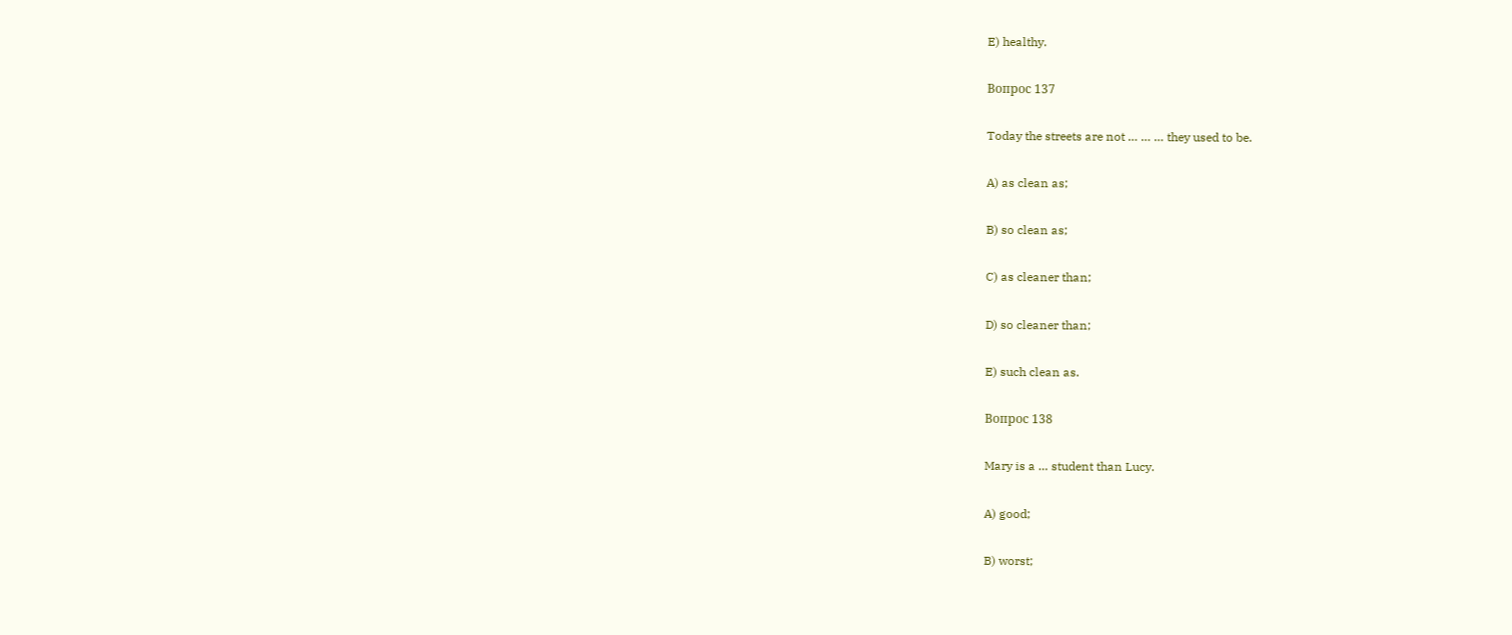E) healthy.

Вопрос 137

Today the streets are not … … … they used to be.

A) as clean as;

B) so clean as;

C) as cleaner than;

D) so cleaner than;

E) such clean as.

Вопрос 138

Mary is a … student than Lucy.

A) good;

B) worst;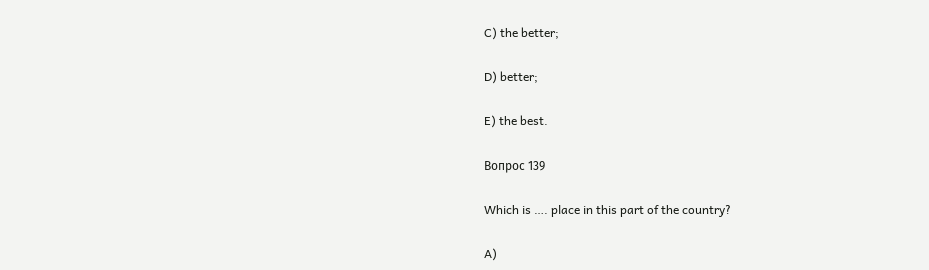C) the better;

D) better;

E) the best.

Вопрос 139

Which is …. place in this part of the country?

A)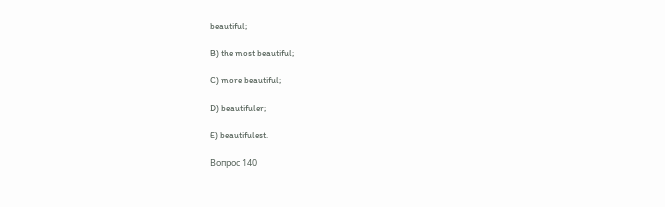beautiful;

B) the most beautiful;

C) more beautiful;

D) beautifuler;

E) beautifulest.

Вопрос 140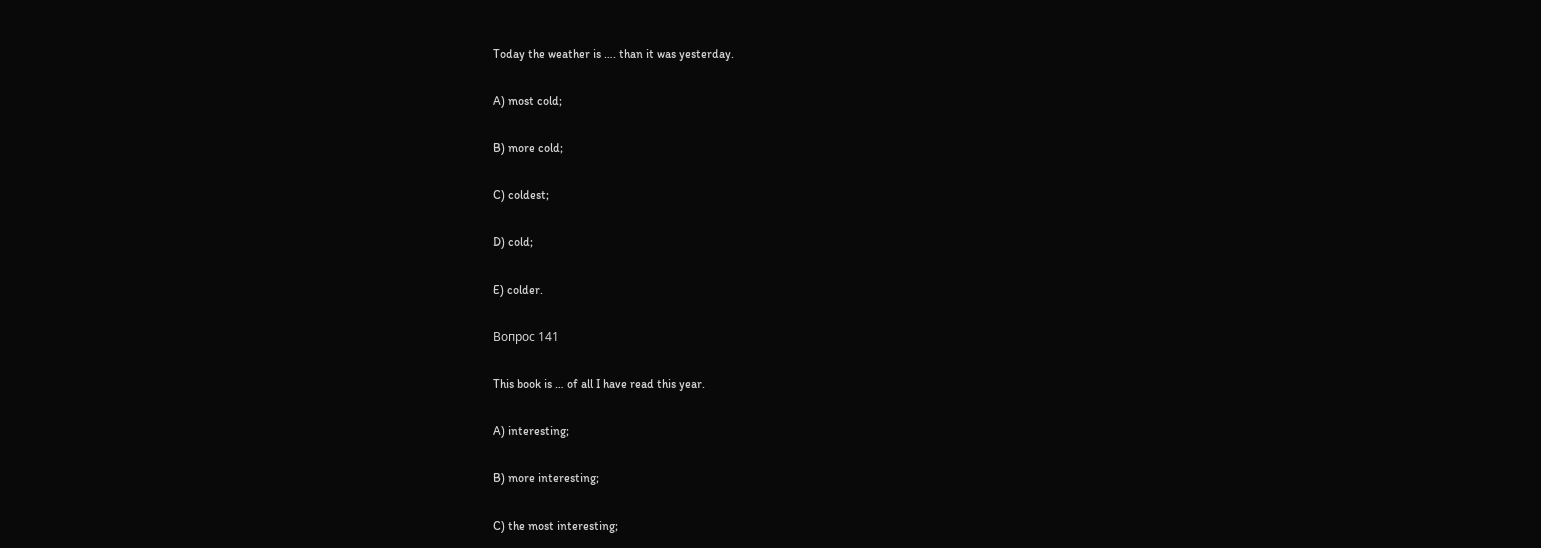Today the weather is …. than it was yesterday.

A) most cold;

B) more cold;

C) coldest;

D) cold;

E) colder.

Вопрос 141

This book is … of all I have read this year.

A) interesting;

B) more interesting;

C) the most interesting;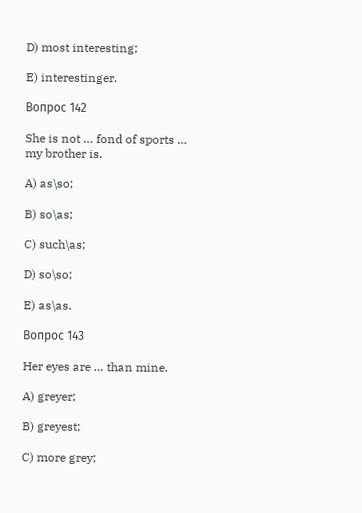D) most interesting;

E) interestinger.

Вопрос 142

She is not … fond of sports … my brother is.

A) as\so;

B) so\as;

C) such\as;

D) so\so;

E) as\as.

Вопрос 143

Her eyes are … than mine.

A) greyer;

B) greyest;

C) more grey;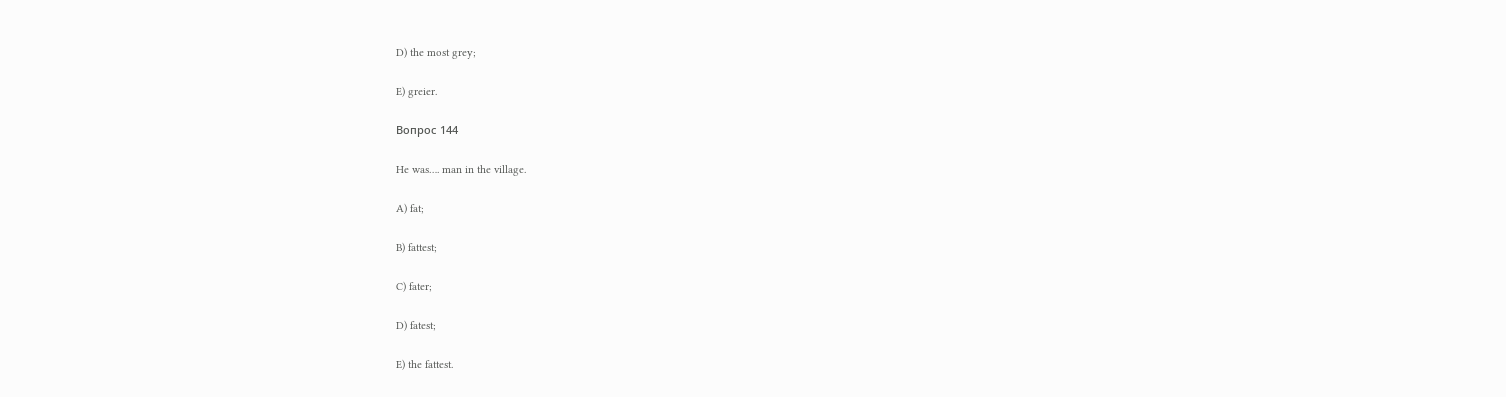D) the most grey;

E) greier.

Вопрос 144

He was…. man in the village.

A) fat;

B) fattest;

C) fater;

D) fatest;

E) the fattest.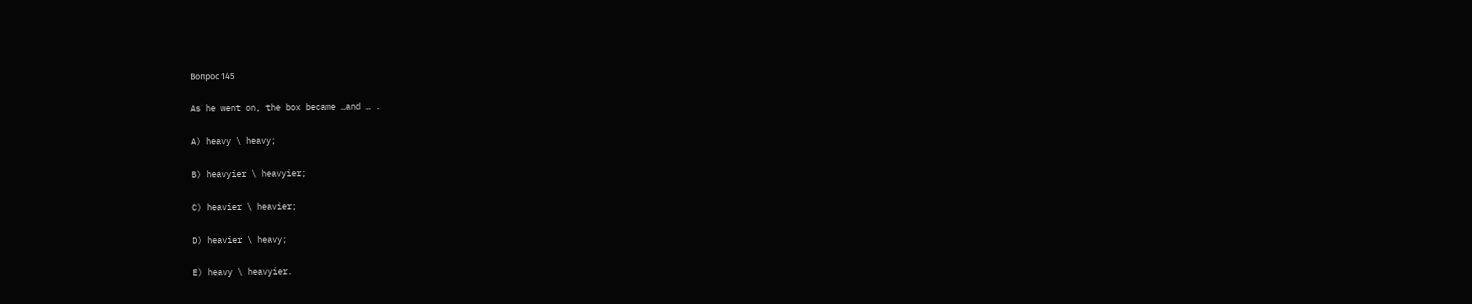Вопрос 145

As he went on, the box became …and … .

A) heavy \ heavy;

B) heavyier \ heavyier;

C) heavier \ heavier;

D) heavier \ heavy;

E) heavy \ heavyier.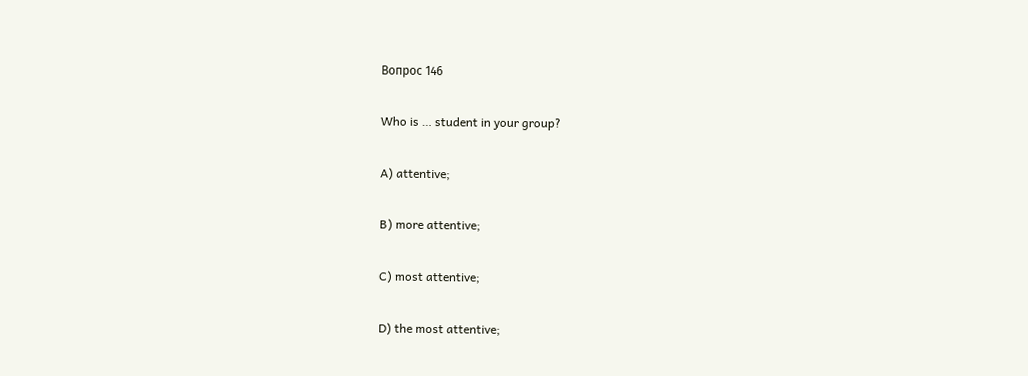Вопрос 146

Who is … student in your group?

A) attentive;

B) more attentive;

C) most attentive;

D) the most attentive;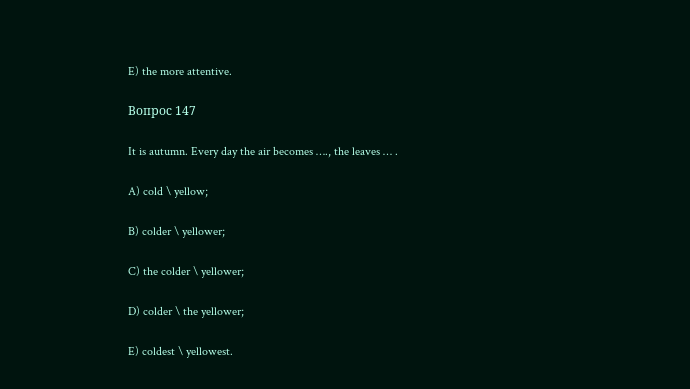E) the more attentive.

Вопрос 147

It is autumn. Every day the air becomes …., the leaves … .

A) cold \ yellow;

B) colder \ yellower;

C) the colder \ yellower;

D) colder \ the yellower;

E) coldest \ yellowest.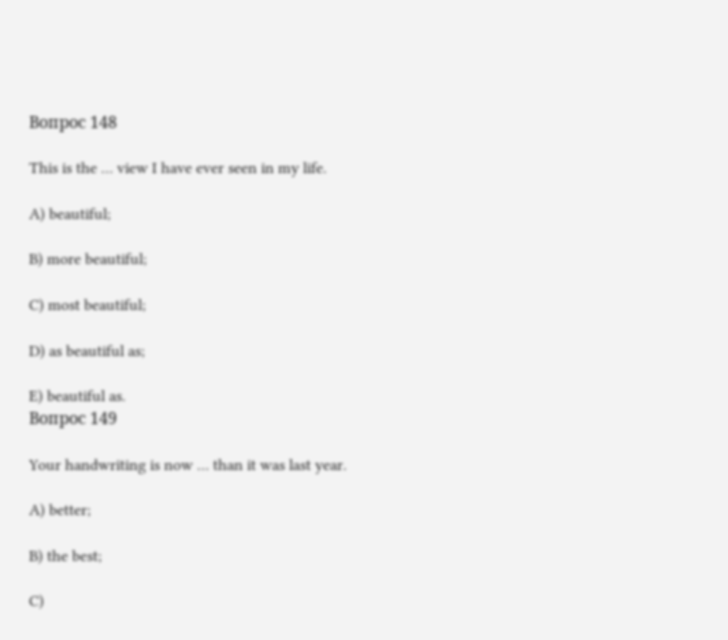Вопрос 148

This is the … view I have ever seen in my life.

A) beautiful;

B) more beautiful;

C) most beautiful;

D) as beautiful as;

E) beautiful as.
Вопрос 149

Your handwriting is now … than it was last year.

A) better;

B) the best;

C)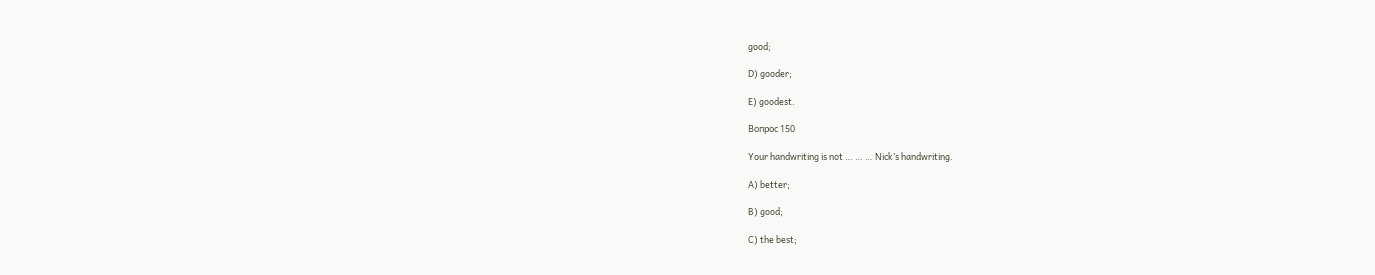good;

D) gooder;

E) goodest.

Вопрос 150

Your handwriting is not … … … Nick’s handwriting.

A) better;

B) good;

C) the best;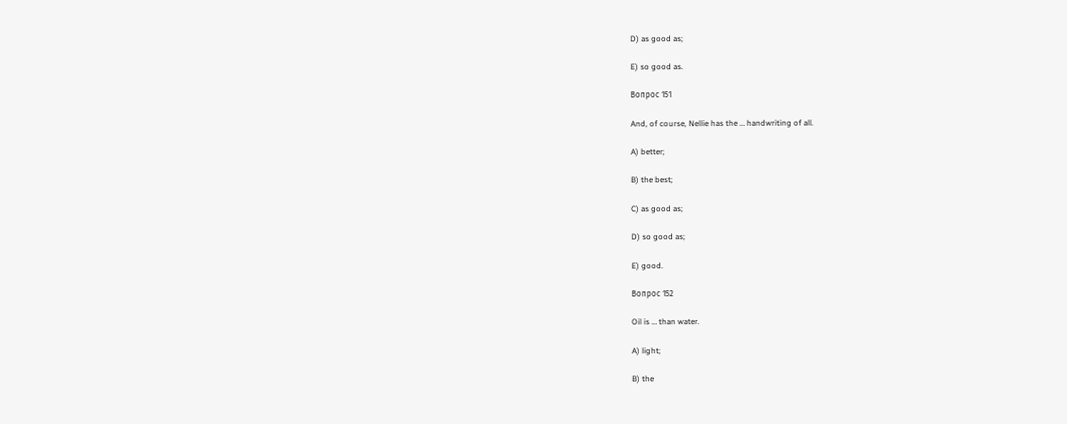D) as good as;

E) so good as.

Вопрос 151

And, of course, Nellie has the … handwriting of all.

A) better;

B) the best;

C) as good as;

D) so good as;

E) good.

Вопрос 152

Oil is … than water.

A) light;

B) the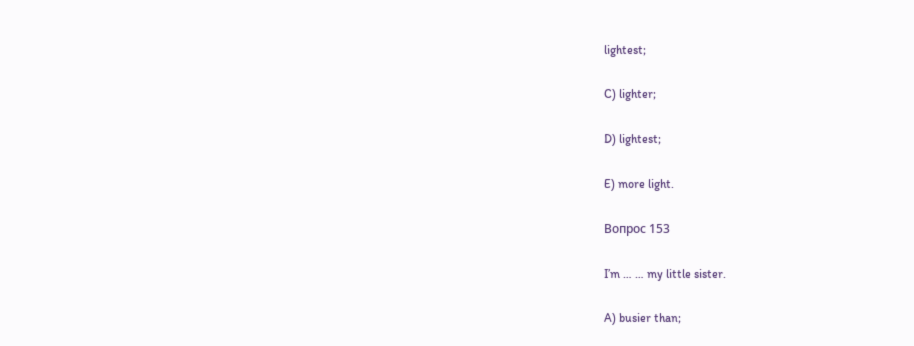lightest;

C) lighter;

D) lightest;

E) more light.

Вопрос 153

I’m … … my little sister.

A) busier than;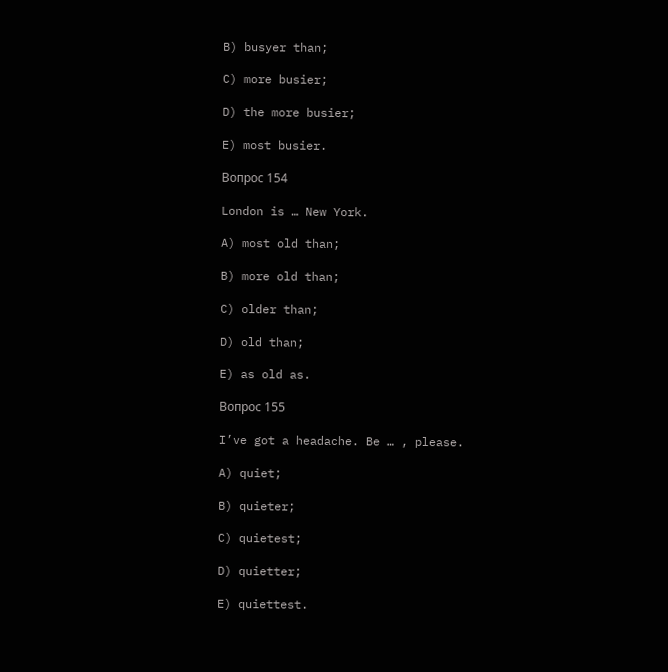B) busyer than;

C) more busier;

D) the more busier;

E) most busier.

Вопрос 154

London is … New York.

A) most old than;

B) more old than;

C) older than;

D) old than;

E) as old as.

Вопрос 155

I’ve got a headache. Be … , please.

A) quiet;

B) quieter;

C) quietest;

D) quietter;

E) quiettest.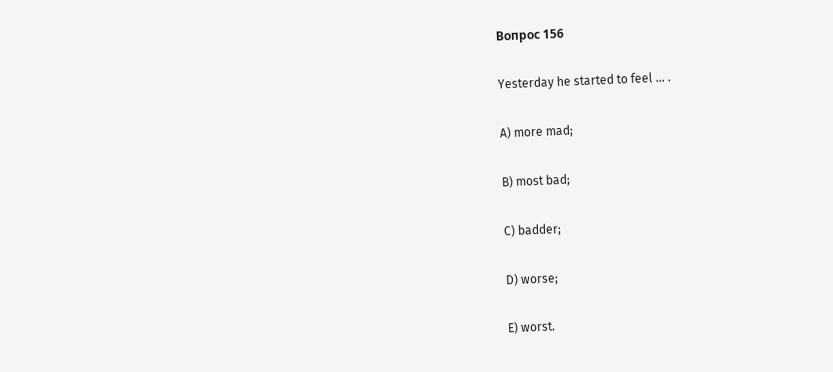Вопрос 156

Yesterday he started to feel … .

A) more mad;

B) most bad;

C) badder;

D) worse;

E) worst.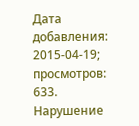Дата добавления: 2015-04-19; просмотров: 633. Нарушение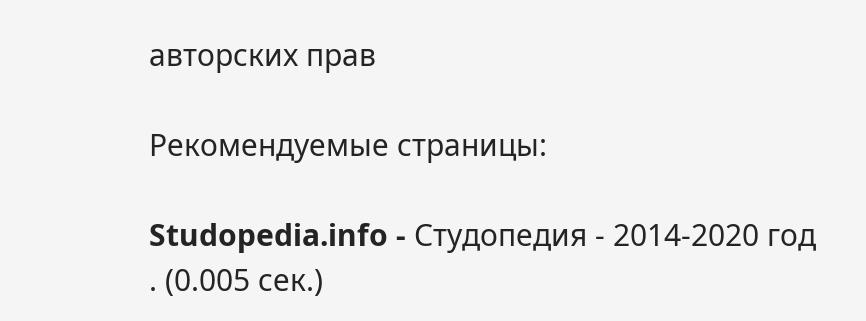авторских прав

Рекомендуемые страницы:

Studopedia.info - Студопедия - 2014-2020 год . (0.005 сек.)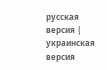русская версия | украинская версия